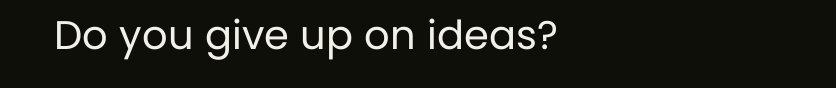Do you give up on ideas?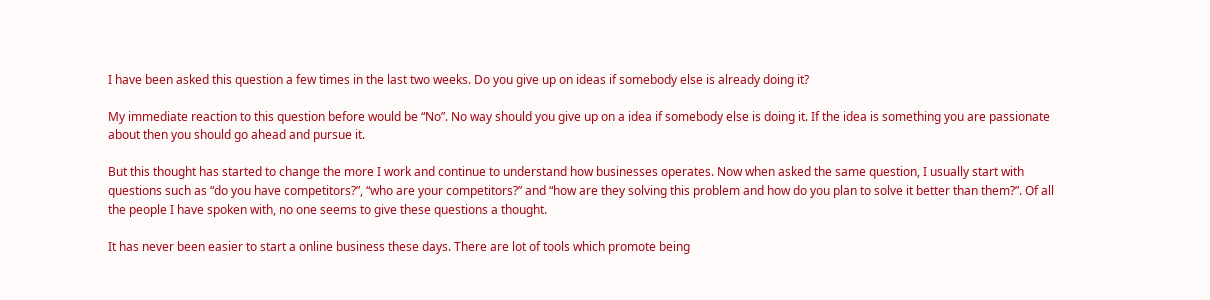I have been asked this question a few times in the last two weeks. Do you give up on ideas if somebody else is already doing it?

My immediate reaction to this question before would be “No”. No way should you give up on a idea if somebody else is doing it. If the idea is something you are passionate about then you should go ahead and pursue it.

But this thought has started to change the more I work and continue to understand how businesses operates. Now when asked the same question, I usually start with questions such as “do you have competitors?”, “who are your competitors?” and “how are they solving this problem and how do you plan to solve it better than them?”. Of all the people I have spoken with, no one seems to give these questions a thought.

It has never been easier to start a online business these days. There are lot of tools which promote being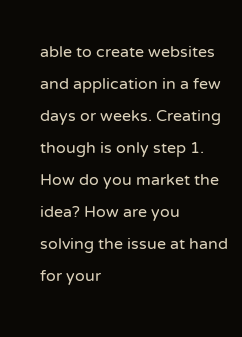able to create websites and application in a few days or weeks. Creating though is only step 1. How do you market the idea? How are you solving the issue at hand for your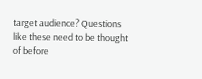target audience? Questions like these need to be thought of before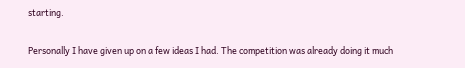starting.

Personally I have given up on a few ideas I had. The competition was already doing it much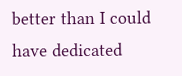better than I could have dedicated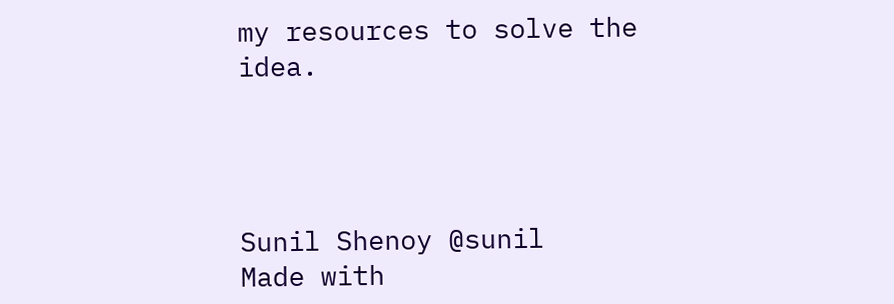my resources to solve the idea.




Sunil Shenoy @sunil
Made with